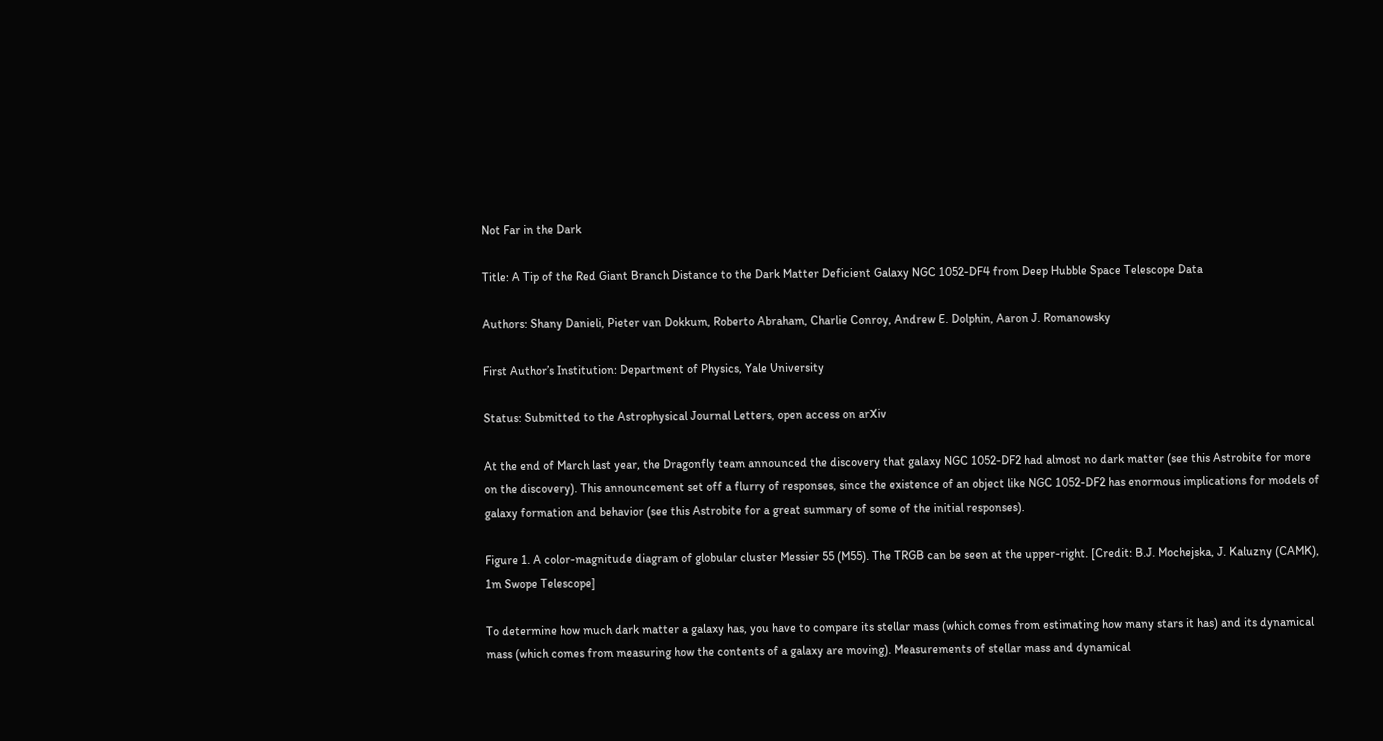Not Far in the Dark

Title: A Tip of the Red Giant Branch Distance to the Dark Matter Deficient Galaxy NGC 1052-DF4 from Deep Hubble Space Telescope Data

Authors: Shany Danieli, Pieter van Dokkum, Roberto Abraham, Charlie Conroy, Andrew E. Dolphin, Aaron J. Romanowsky

First Author’s Institution: Department of Physics, Yale University

Status: Submitted to the Astrophysical Journal Letters, open access on arXiv

At the end of March last year, the Dragonfly team announced the discovery that galaxy NGC 1052-DF2 had almost no dark matter (see this Astrobite for more on the discovery). This announcement set off a flurry of responses, since the existence of an object like NGC 1052-DF2 has enormous implications for models of galaxy formation and behavior (see this Astrobite for a great summary of some of the initial responses).

Figure 1. A color-magnitude diagram of globular cluster Messier 55 (M55). The TRGB can be seen at the upper-right. [Credit: B.J. Mochejska, J. Kaluzny (CAMK), 1m Swope Telescope]

To determine how much dark matter a galaxy has, you have to compare its stellar mass (which comes from estimating how many stars it has) and its dynamical mass (which comes from measuring how the contents of a galaxy are moving). Measurements of stellar mass and dynamical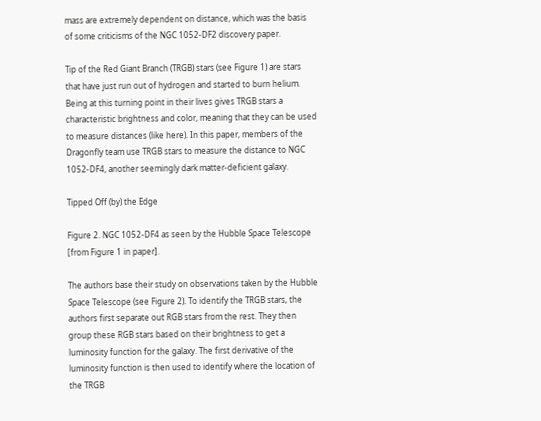mass are extremely dependent on distance, which was the basis of some criticisms of the NGC 1052-DF2 discovery paper.

Tip of the Red Giant Branch (TRGB) stars (see Figure 1) are stars that have just run out of hydrogen and started to burn helium. Being at this turning point in their lives gives TRGB stars a characteristic brightness and color, meaning that they can be used to measure distances (like here). In this paper, members of the Dragonfly team use TRGB stars to measure the distance to NGC 1052-DF4, another seemingly dark matter-deficient galaxy.

Tipped Off (by) the Edge

Figure 2. NGC 1052-DF4 as seen by the Hubble Space Telescope [from Figure 1 in paper].

The authors base their study on observations taken by the Hubble Space Telescope (see Figure 2). To identify the TRGB stars, the authors first separate out RGB stars from the rest. They then group these RGB stars based on their brightness to get a luminosity function for the galaxy. The first derivative of the luminosity function is then used to identify where the location of the TRGB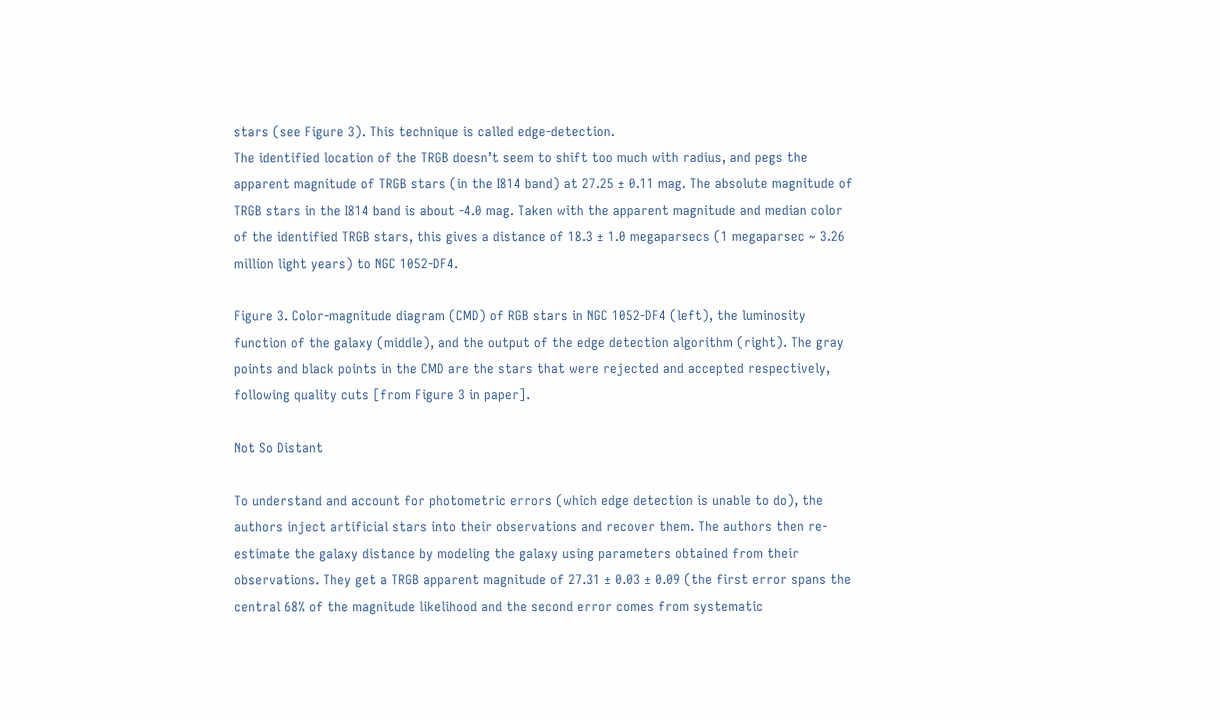stars (see Figure 3). This technique is called edge-detection.
The identified location of the TRGB doesn’t seem to shift too much with radius, and pegs the apparent magnitude of TRGB stars (in the I814 band) at 27.25 ± 0.11 mag. The absolute magnitude of TRGB stars in the I814 band is about -4.0 mag. Taken with the apparent magnitude and median color of the identified TRGB stars, this gives a distance of 18.3 ± 1.0 megaparsecs (1 megaparsec ~ 3.26 million light years) to NGC 1052-DF4.

Figure 3. Color-magnitude diagram (CMD) of RGB stars in NGC 1052-DF4 (left), the luminosity function of the galaxy (middle), and the output of the edge detection algorithm (right). The gray points and black points in the CMD are the stars that were rejected and accepted respectively, following quality cuts [from Figure 3 in paper].

Not So Distant

To understand and account for photometric errors (which edge detection is unable to do), the authors inject artificial stars into their observations and recover them. The authors then re-estimate the galaxy distance by modeling the galaxy using parameters obtained from their observations. They get a TRGB apparent magnitude of 27.31 ± 0.03 ± 0.09 (the first error spans the central 68% of the magnitude likelihood and the second error comes from systematic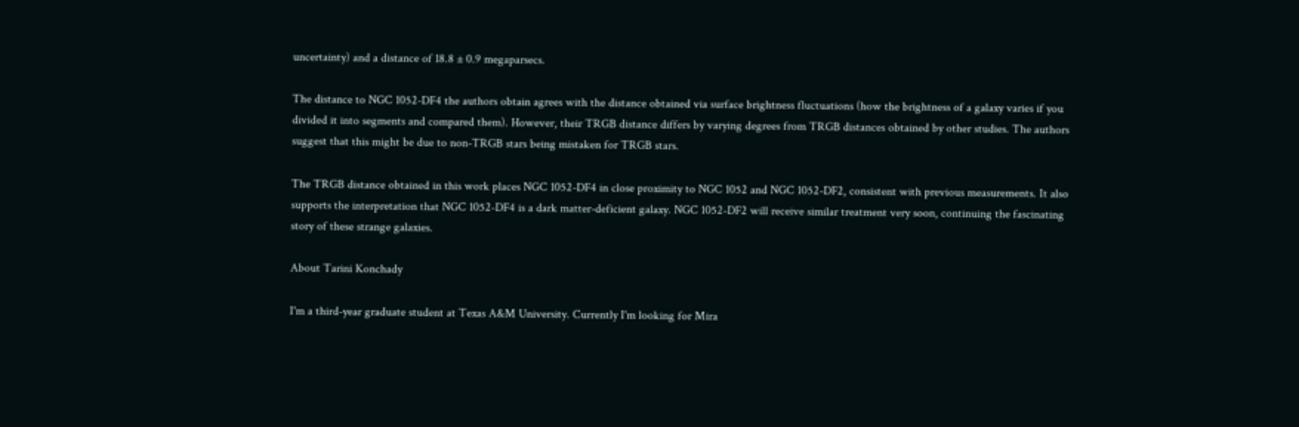uncertainty) and a distance of 18.8 ± 0.9 megaparsecs.

The distance to NGC 1052-DF4 the authors obtain agrees with the distance obtained via surface brightness fluctuations (how the brightness of a galaxy varies if you divided it into segments and compared them). However, their TRGB distance differs by varying degrees from TRGB distances obtained by other studies. The authors suggest that this might be due to non-TRGB stars being mistaken for TRGB stars.

The TRGB distance obtained in this work places NGC 1052-DF4 in close proximity to NGC 1052 and NGC 1052-DF2, consistent with previous measurements. It also supports the interpretation that NGC 1052-DF4 is a dark matter-deficient galaxy. NGC 1052-DF2 will receive similar treatment very soon, continuing the fascinating story of these strange galaxies.

About Tarini Konchady

I'm a third-year graduate student at Texas A&M University. Currently I'm looking for Mira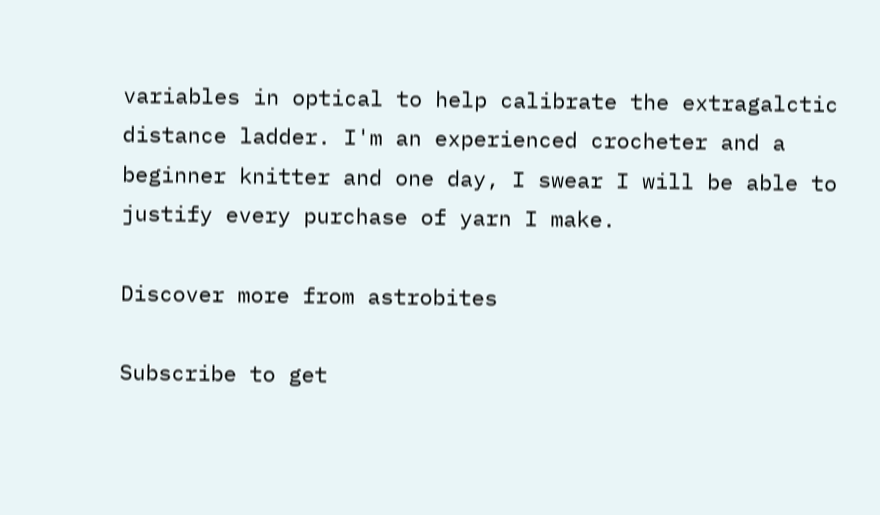variables in optical to help calibrate the extragalctic distance ladder. I'm an experienced crocheter and a beginner knitter and one day, I swear I will be able to justify every purchase of yarn I make.

Discover more from astrobites

Subscribe to get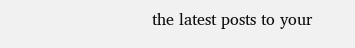the latest posts to your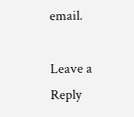email.

Leave a Reply